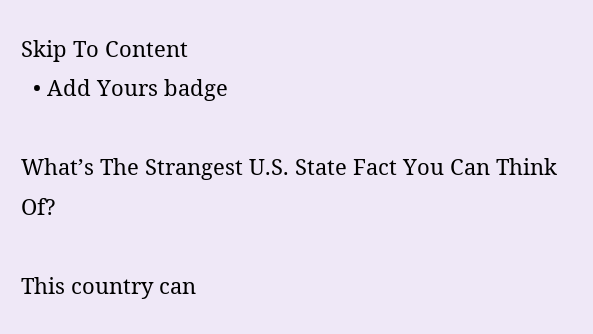Skip To Content
  • Add Yours badge

What’s The Strangest U.S. State Fact You Can Think Of?

This country can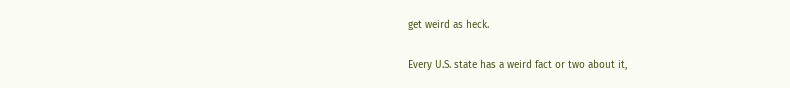get weird as heck.

Every U.S. state has a weird fact or two about it,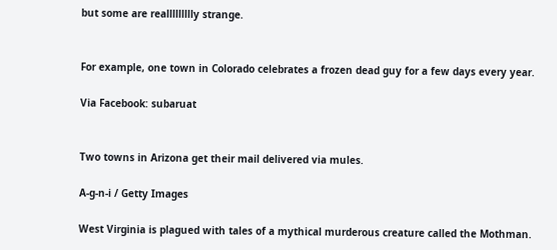but some are reallllllllly strange.


For example, one town in Colorado celebrates a frozen dead guy for a few days every year.

Via Facebook: subaruat


Two towns in Arizona get their mail delivered via mules.

A-g-n-i / Getty Images

West Virginia is plagued with tales of a mythical murderous creature called the Mothman.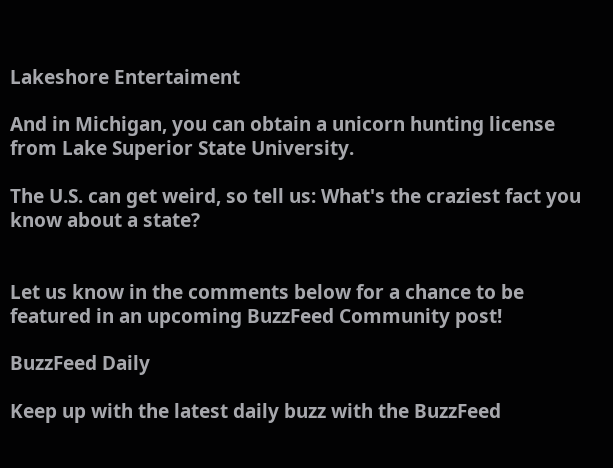Lakeshore Entertaiment

And in Michigan, you can obtain a unicorn hunting license from Lake Superior State University.

The U.S. can get weird, so tell us: What's the craziest fact you know about a state?


Let us know in the comments below for a chance to be featured in an upcoming BuzzFeed Community post!

BuzzFeed Daily

Keep up with the latest daily buzz with the BuzzFeed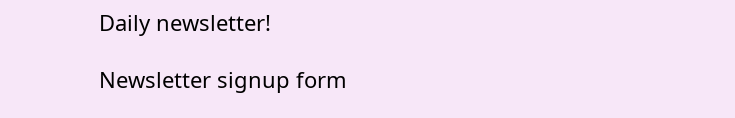Daily newsletter!

Newsletter signup form